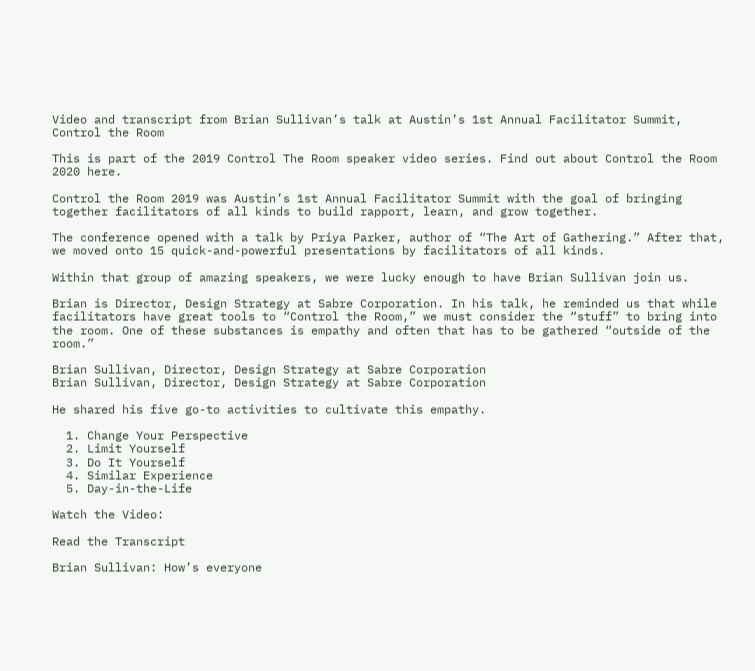Video and transcript from Brian Sullivan’s talk at Austin’s 1st Annual Facilitator Summit, Control the Room

This is part of the 2019 Control The Room speaker video series. Find out about Control the Room 2020 here.

Control the Room 2019 was Austin’s 1st Annual Facilitator Summit with the goal of bringing together facilitators of all kinds to build rapport, learn, and grow together.

The conference opened with a talk by Priya Parker, author of “The Art of Gathering.” After that, we moved onto 15 quick-and-powerful presentations by facilitators of all kinds.

Within that group of amazing speakers, we were lucky enough to have Brian Sullivan join us.

Brian is Director, Design Strategy at Sabre Corporation. In his talk, he reminded us that while facilitators have great tools to “Control the Room,” we must consider the “stuff” to bring into the room. One of these substances is empathy and often that has to be gathered “outside of the room.”

Brian Sullivan, Director, Design Strategy at Sabre Corporation
Brian Sullivan, Director, Design Strategy at Sabre Corporation

He shared his five go-to activities to cultivate this empathy.

  1. Change Your Perspective
  2. Limit Yourself
  3. Do It Yourself
  4. Similar Experience
  5. Day-in-the-Life

Watch the Video:

Read the Transcript

Brian Sullivan: How’s everyone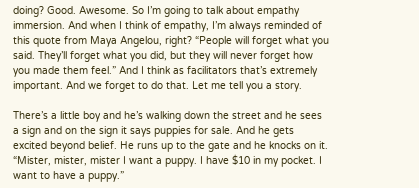doing? Good. Awesome. So I’m going to talk about empathy immersion. And when I think of empathy, I’m always reminded of this quote from Maya Angelou, right? “People will forget what you said. They’ll forget what you did, but they will never forget how you made them feel.” And I think as facilitators that’s extremely important. And we forget to do that. Let me tell you a story.

There’s a little boy and he’s walking down the street and he sees a sign and on the sign it says puppies for sale. And he gets excited beyond belief. He runs up to the gate and he knocks on it. “Mister, mister, mister I want a puppy. I have $10 in my pocket. I want to have a puppy.”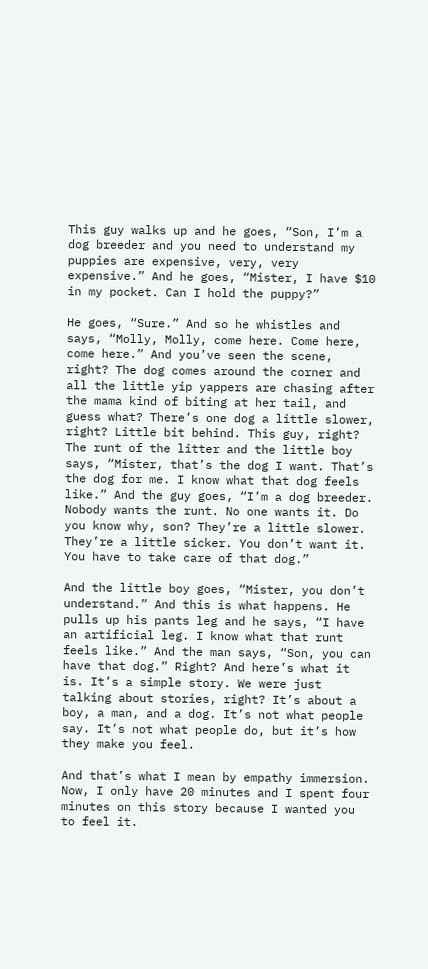This guy walks up and he goes, “Son, I’m a dog breeder and you need to understand my puppies are expensive, very, very expensive.” And he goes, “Mister, I have $10 in my pocket. Can I hold the puppy?”

He goes, “Sure.” And so he whistles and says, “Molly, Molly, come here. Come here, come here.” And you’ve seen the scene, right? The dog comes around the corner and all the little yip yappers are chasing after the mama kind of biting at her tail, and guess what? There’s one dog a little slower, right? Little bit behind. This guy, right? The runt of the litter and the little boy says, “Mister, that’s the dog I want. That’s the dog for me. I know what that dog feels like.” And the guy goes, “I’m a dog breeder. Nobody wants the runt. No one wants it. Do you know why, son? They’re a little slower. They’re a little sicker. You don’t want it. You have to take care of that dog.”

And the little boy goes, “Mister, you don’t understand.” And this is what happens. He pulls up his pants leg and he says, “I have an artificial leg. I know what that runt feels like.” And the man says, “Son, you can have that dog.” Right? And here’s what it is. It’s a simple story. We were just talking about stories, right? It’s about a boy, a man, and a dog. It’s not what people say. It’s not what people do, but it’s how they make you feel.

And that’s what I mean by empathy immersion. Now, I only have 20 minutes and I spent four minutes on this story because I wanted you to feel it.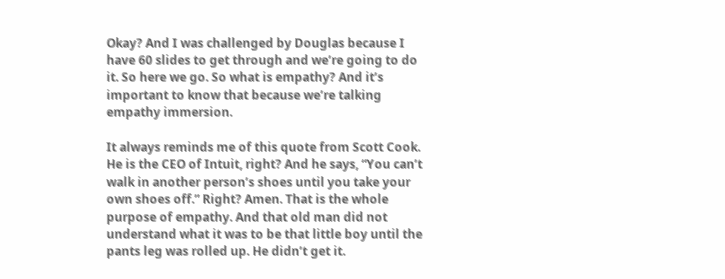Okay? And I was challenged by Douglas because I have 60 slides to get through and we’re going to do it. So here we go. So what is empathy? And it’s important to know that because we’re talking empathy immersion.

It always reminds me of this quote from Scott Cook. He is the CEO of Intuit, right? And he says, “You can’t walk in another person’s shoes until you take your own shoes off.” Right? Amen. That is the whole purpose of empathy. And that old man did not understand what it was to be that little boy until the pants leg was rolled up. He didn’t get it.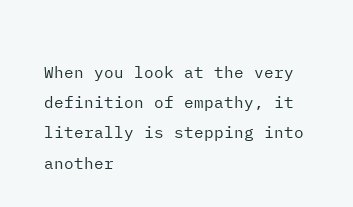When you look at the very definition of empathy, it literally is stepping into another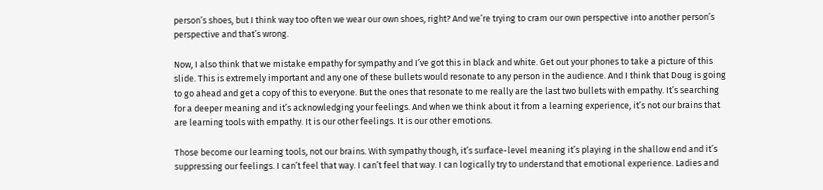person’s shoes, but I think way too often we wear our own shoes, right? And we’re trying to cram our own perspective into another person’s perspective and that’s wrong.

Now, I also think that we mistake empathy for sympathy and I’ve got this in black and white. Get out your phones to take a picture of this slide. This is extremely important and any one of these bullets would resonate to any person in the audience. And I think that Doug is going to go ahead and get a copy of this to everyone. But the ones that resonate to me really are the last two bullets with empathy. It’s searching for a deeper meaning and it’s acknowledging your feelings. And when we think about it from a learning experience, it’s not our brains that are learning tools with empathy. It is our other feelings. It is our other emotions.

Those become our learning tools, not our brains. With sympathy though, it’s surface-level meaning it’s playing in the shallow end and it’s suppressing our feelings. I can’t feel that way. I can’t feel that way. I can logically try to understand that emotional experience. Ladies and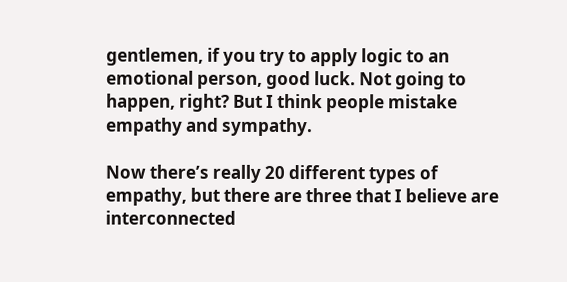gentlemen, if you try to apply logic to an emotional person, good luck. Not going to happen, right? But I think people mistake empathy and sympathy.

Now there’s really 20 different types of empathy, but there are three that I believe are interconnected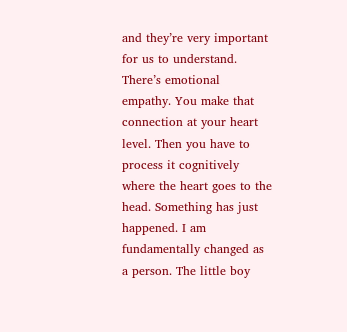and they’re very important for us to understand. There’s emotional empathy. You make that connection at your heart level. Then you have to process it cognitively where the heart goes to the head. Something has just happened. I am fundamentally changed as a person. The little boy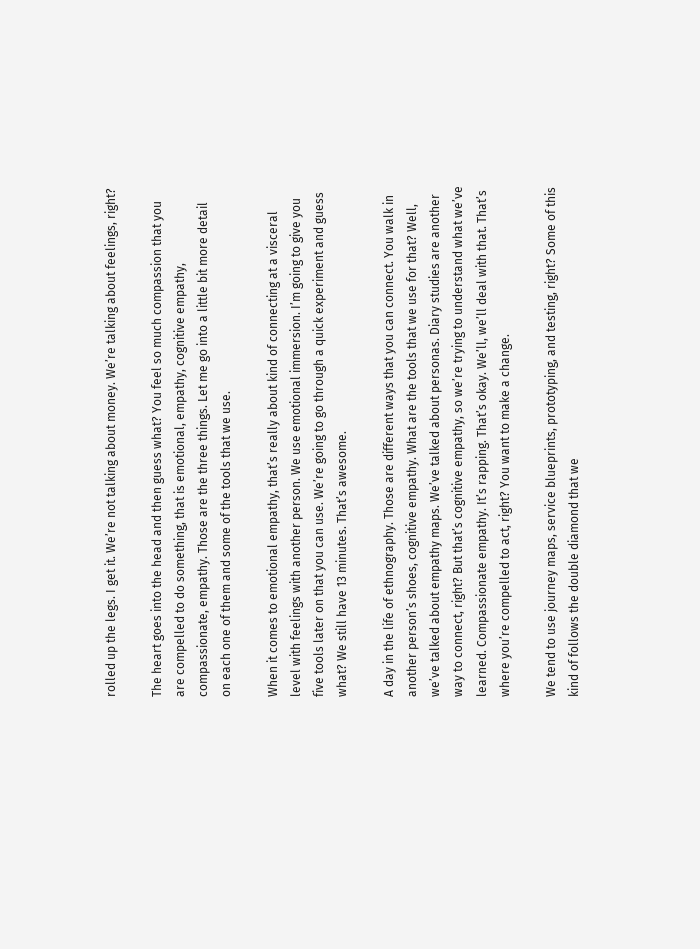rolled up the legs. I get it. We’re not talking about money. We’re talking about feelings, right?

The heart goes into the head and then guess what? You feel so much compassion that you are compelled to do something, that is emotional, empathy, cognitive empathy, compassionate, empathy. Those are the three things. Let me go into a little bit more detail on each one of them and some of the tools that we use.

When it comes to emotional empathy, that’s really about kind of connecting at a visceral level with feelings with another person. We use emotional immersion. I’m going to give you five tools later on that you can use. We’re going to go through a quick experiment and guess what? We still have 13 minutes. That’s awesome.

A day in the life of ethnography. Those are different ways that you can connect. You walk in another person’s shoes, cognitive empathy. What are the tools that we use for that? Well, we’ve talked about empathy maps. We’ve talked about personas. Diary studies are another way to connect, right? But that’s cognitive empathy, so we’re trying to understand what we’ve learned. Compassionate empathy. It’s rapping. That’s okay. We’ll, we’ll deal with that. That’s where you’re compelled to act, right? You want to make a change.

We tend to use journey maps, service blueprints, prototyping, and testing, right? Some of this kind of follows the double diamond that we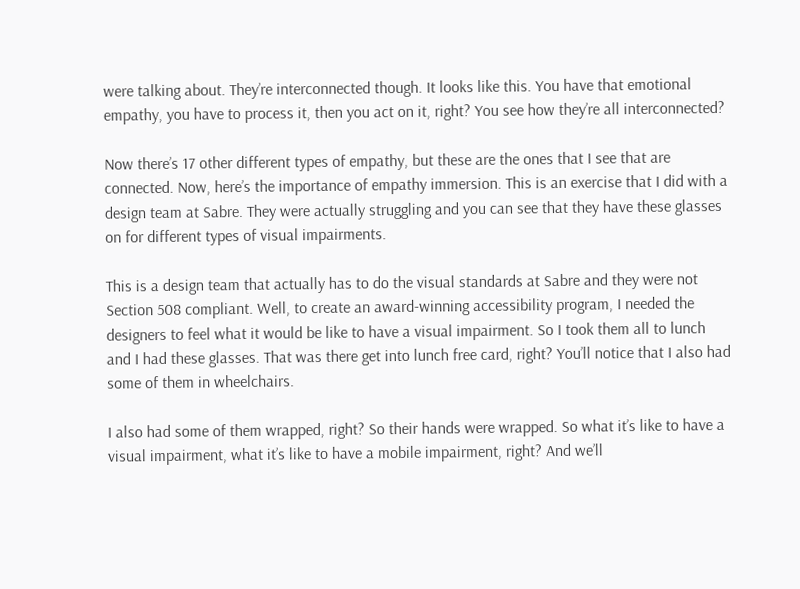were talking about. They’re interconnected though. It looks like this. You have that emotional empathy, you have to process it, then you act on it, right? You see how they’re all interconnected?

Now there’s 17 other different types of empathy, but these are the ones that I see that are connected. Now, here’s the importance of empathy immersion. This is an exercise that I did with a design team at Sabre. They were actually struggling and you can see that they have these glasses on for different types of visual impairments.

This is a design team that actually has to do the visual standards at Sabre and they were not Section 508 compliant. Well, to create an award-winning accessibility program, I needed the designers to feel what it would be like to have a visual impairment. So I took them all to lunch and I had these glasses. That was there get into lunch free card, right? You’ll notice that I also had some of them in wheelchairs.

I also had some of them wrapped, right? So their hands were wrapped. So what it’s like to have a visual impairment, what it’s like to have a mobile impairment, right? And we’ll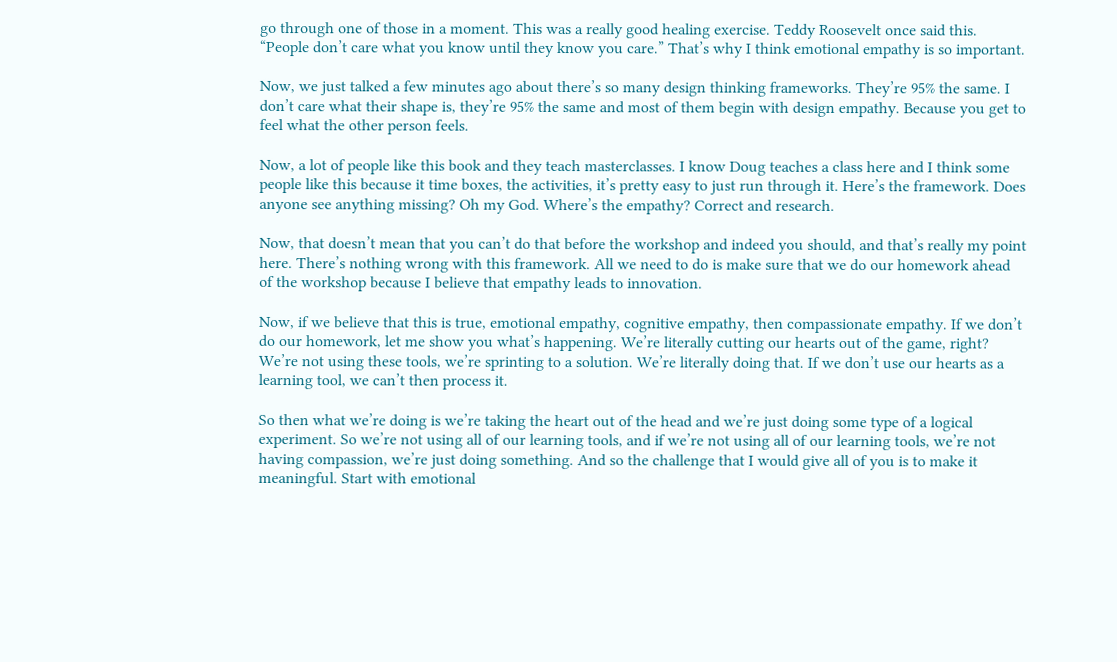go through one of those in a moment. This was a really good healing exercise. Teddy Roosevelt once said this. “People don’t care what you know until they know you care.” That’s why I think emotional empathy is so important.

Now, we just talked a few minutes ago about there’s so many design thinking frameworks. They’re 95% the same. I don’t care what their shape is, they’re 95% the same and most of them begin with design empathy. Because you get to feel what the other person feels.

Now, a lot of people like this book and they teach masterclasses. I know Doug teaches a class here and I think some people like this because it time boxes, the activities, it’s pretty easy to just run through it. Here’s the framework. Does anyone see anything missing? Oh my God. Where’s the empathy? Correct and research.

Now, that doesn’t mean that you can’t do that before the workshop and indeed you should, and that’s really my point here. There’s nothing wrong with this framework. All we need to do is make sure that we do our homework ahead of the workshop because I believe that empathy leads to innovation.

Now, if we believe that this is true, emotional empathy, cognitive empathy, then compassionate empathy. If we don’t do our homework, let me show you what’s happening. We’re literally cutting our hearts out of the game, right? We’re not using these tools, we’re sprinting to a solution. We’re literally doing that. If we don’t use our hearts as a learning tool, we can’t then process it.

So then what we’re doing is we’re taking the heart out of the head and we’re just doing some type of a logical experiment. So we’re not using all of our learning tools, and if we’re not using all of our learning tools, we’re not having compassion, we’re just doing something. And so the challenge that I would give all of you is to make it meaningful. Start with emotional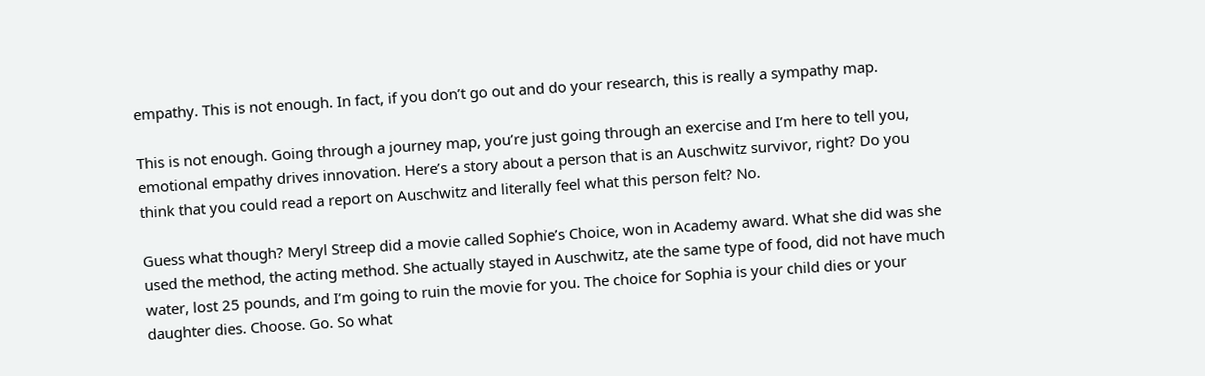empathy. This is not enough. In fact, if you don’t go out and do your research, this is really a sympathy map.

This is not enough. Going through a journey map, you’re just going through an exercise and I’m here to tell you, emotional empathy drives innovation. Here’s a story about a person that is an Auschwitz survivor, right? Do you think that you could read a report on Auschwitz and literally feel what this person felt? No.

Guess what though? Meryl Streep did a movie called Sophie’s Choice, won in Academy award. What she did was she used the method, the acting method. She actually stayed in Auschwitz, ate the same type of food, did not have much water, lost 25 pounds, and I’m going to ruin the movie for you. The choice for Sophia is your child dies or your daughter dies. Choose. Go. So what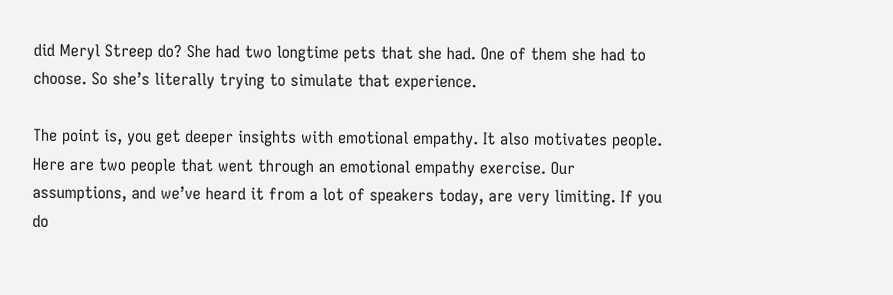did Meryl Streep do? She had two longtime pets that she had. One of them she had to choose. So she’s literally trying to simulate that experience.

The point is, you get deeper insights with emotional empathy. It also motivates people. Here are two people that went through an emotional empathy exercise. Our assumptions, and we’ve heard it from a lot of speakers today, are very limiting. If you do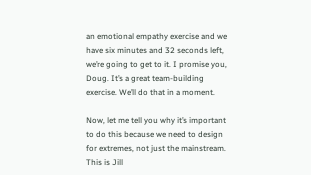an emotional empathy exercise and we have six minutes and 32 seconds left, we’re going to get to it. I promise you, Doug. It’s a great team-building exercise. We’ll do that in a moment.

Now, let me tell you why it’s important to do this because we need to design for extremes, not just the mainstream. This is Jill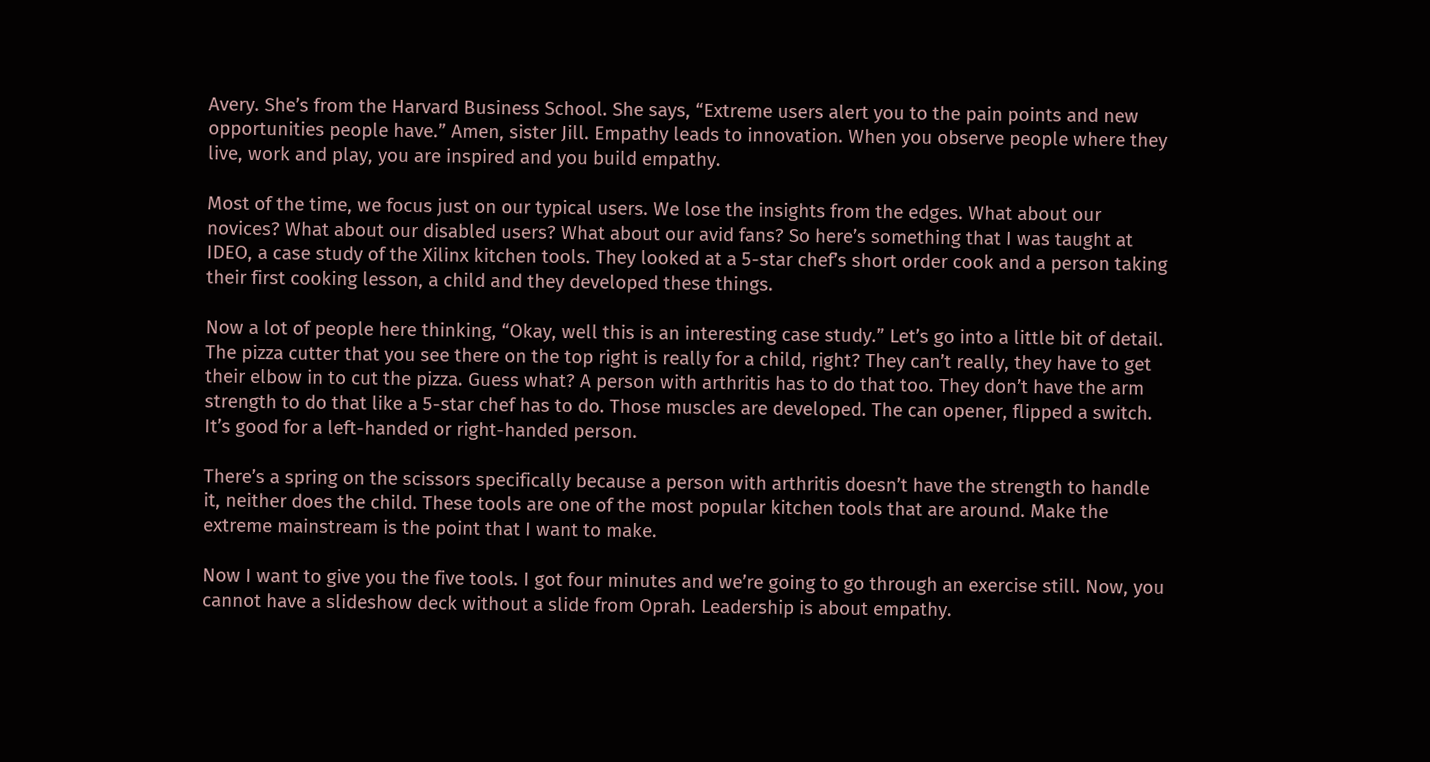Avery. She’s from the Harvard Business School. She says, “Extreme users alert you to the pain points and new opportunities people have.” Amen, sister Jill. Empathy leads to innovation. When you observe people where they live, work and play, you are inspired and you build empathy.

Most of the time, we focus just on our typical users. We lose the insights from the edges. What about our novices? What about our disabled users? What about our avid fans? So here’s something that I was taught at IDEO, a case study of the Xilinx kitchen tools. They looked at a 5-star chef’s short order cook and a person taking their first cooking lesson, a child and they developed these things.

Now a lot of people here thinking, “Okay, well this is an interesting case study.” Let’s go into a little bit of detail. The pizza cutter that you see there on the top right is really for a child, right? They can’t really, they have to get their elbow in to cut the pizza. Guess what? A person with arthritis has to do that too. They don’t have the arm strength to do that like a 5-star chef has to do. Those muscles are developed. The can opener, flipped a switch. It’s good for a left-handed or right-handed person.

There’s a spring on the scissors specifically because a person with arthritis doesn’t have the strength to handle it, neither does the child. These tools are one of the most popular kitchen tools that are around. Make the extreme mainstream is the point that I want to make.

Now I want to give you the five tools. I got four minutes and we’re going to go through an exercise still. Now, you cannot have a slideshow deck without a slide from Oprah. Leadership is about empathy.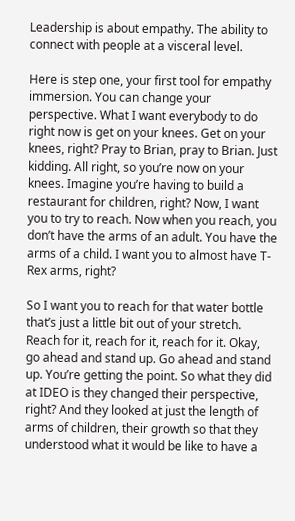Leadership is about empathy. The ability to connect with people at a visceral level.

Here is step one, your first tool for empathy immersion. You can change your perspective. What I want everybody to do right now is get on your knees. Get on your knees, right? Pray to Brian, pray to Brian. Just kidding. All right, so you’re now on your knees. Imagine you’re having to build a restaurant for children, right? Now, I want you to try to reach. Now when you reach, you don’t have the arms of an adult. You have the arms of a child. I want you to almost have T-Rex arms, right?

So I want you to reach for that water bottle that’s just a little bit out of your stretch. Reach for it, reach for it, reach for it. Okay, go ahead and stand up. Go ahead and stand up. You’re getting the point. So what they did at IDEO is they changed their perspective, right? And they looked at just the length of arms of children, their growth so that they understood what it would be like to have a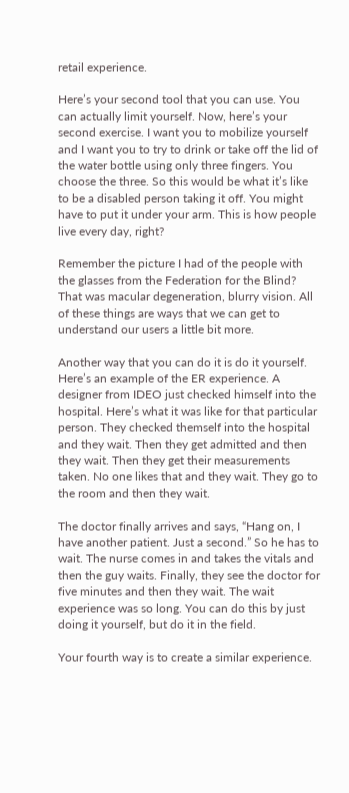retail experience.

Here’s your second tool that you can use. You can actually limit yourself. Now, here’s your second exercise. I want you to mobilize yourself and I want you to try to drink or take off the lid of the water bottle using only three fingers. You choose the three. So this would be what it’s like to be a disabled person taking it off. You might have to put it under your arm. This is how people live every day, right?

Remember the picture I had of the people with the glasses from the Federation for the Blind? That was macular degeneration, blurry vision. All of these things are ways that we can get to understand our users a little bit more.

Another way that you can do it is do it yourself. Here’s an example of the ER experience. A designer from IDEO just checked himself into the hospital. Here’s what it was like for that particular person. They checked themself into the hospital and they wait. Then they get admitted and then they wait. Then they get their measurements taken. No one likes that and they wait. They go to the room and then they wait.

The doctor finally arrives and says, “Hang on, I have another patient. Just a second.” So he has to wait. The nurse comes in and takes the vitals and then the guy waits. Finally, they see the doctor for five minutes and then they wait. The wait experience was so long. You can do this by just doing it yourself, but do it in the field.

Your fourth way is to create a similar experience.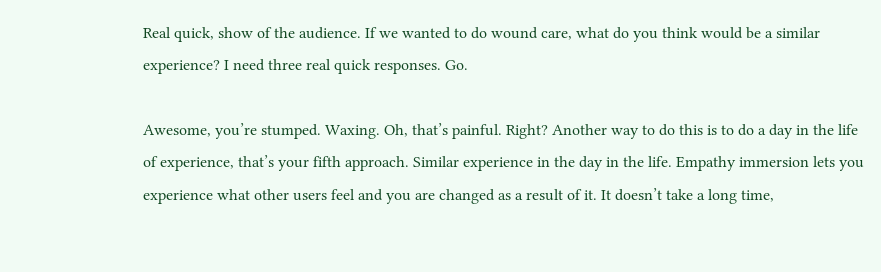Real quick, show of the audience. If we wanted to do wound care, what do you think would be a similar experience? I need three real quick responses. Go.

Awesome, you’re stumped. Waxing. Oh, that’s painful. Right? Another way to do this is to do a day in the life of experience, that’s your fifth approach. Similar experience in the day in the life. Empathy immersion lets you experience what other users feel and you are changed as a result of it. It doesn’t take a long time,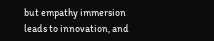but empathy immersion leads to innovation, and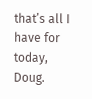that’s all I have for today, Doug.